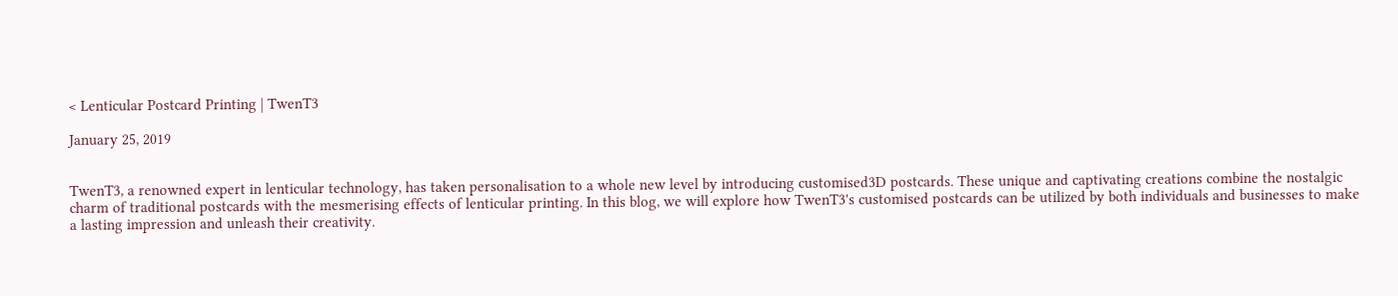< Lenticular Postcard Printing | TwenT3

January 25, 2019


TwenT3, a renowned expert in lenticular technology, has taken personalisation to a whole new level by introducing customised3D postcards. These unique and captivating creations combine the nostalgic charm of traditional postcards with the mesmerising effects of lenticular printing. In this blog, we will explore how TwenT3's customised postcards can be utilized by both individuals and businesses to make a lasting impression and unleash their creativity.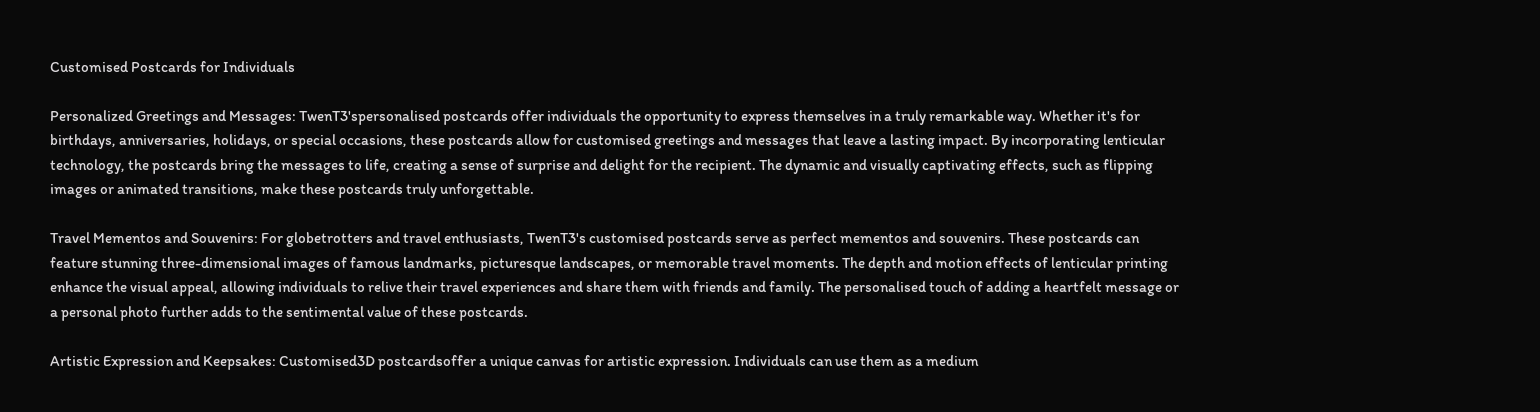Customised Postcards for Individuals

Personalized Greetings and Messages: TwenT3'spersonalised postcards offer individuals the opportunity to express themselves in a truly remarkable way. Whether it's for birthdays, anniversaries, holidays, or special occasions, these postcards allow for customised greetings and messages that leave a lasting impact. By incorporating lenticular technology, the postcards bring the messages to life, creating a sense of surprise and delight for the recipient. The dynamic and visually captivating effects, such as flipping images or animated transitions, make these postcards truly unforgettable.

Travel Mementos and Souvenirs: For globetrotters and travel enthusiasts, TwenT3's customised postcards serve as perfect mementos and souvenirs. These postcards can feature stunning three-dimensional images of famous landmarks, picturesque landscapes, or memorable travel moments. The depth and motion effects of lenticular printing enhance the visual appeal, allowing individuals to relive their travel experiences and share them with friends and family. The personalised touch of adding a heartfelt message or a personal photo further adds to the sentimental value of these postcards.

Artistic Expression and Keepsakes: Customised3D postcardsoffer a unique canvas for artistic expression. Individuals can use them as a medium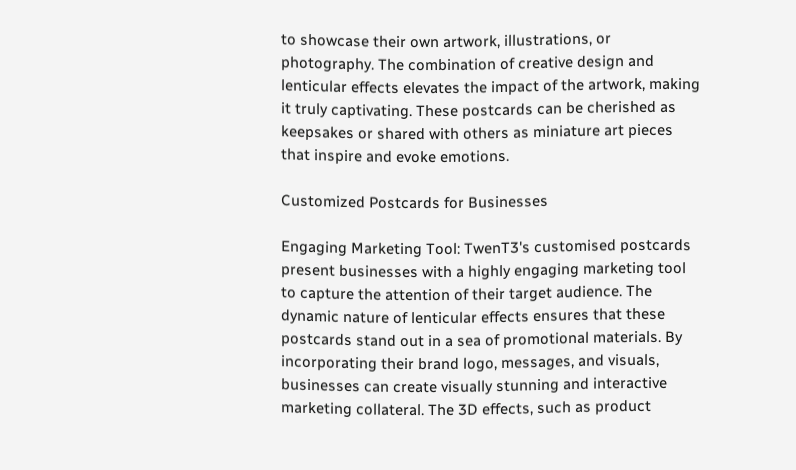to showcase their own artwork, illustrations, or photography. The combination of creative design and lenticular effects elevates the impact of the artwork, making it truly captivating. These postcards can be cherished as keepsakes or shared with others as miniature art pieces that inspire and evoke emotions.

Customized Postcards for Businesses

Engaging Marketing Tool: TwenT3's customised postcards present businesses with a highly engaging marketing tool to capture the attention of their target audience. The dynamic nature of lenticular effects ensures that these postcards stand out in a sea of promotional materials. By incorporating their brand logo, messages, and visuals, businesses can create visually stunning and interactive marketing collateral. The 3D effects, such as product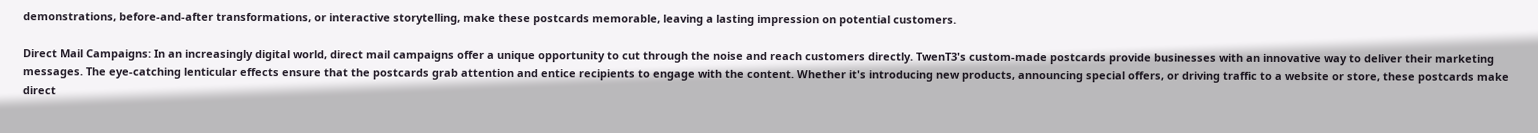demonstrations, before-and-after transformations, or interactive storytelling, make these postcards memorable, leaving a lasting impression on potential customers.

Direct Mail Campaigns: In an increasingly digital world, direct mail campaigns offer a unique opportunity to cut through the noise and reach customers directly. TwenT3's custom-made postcards provide businesses with an innovative way to deliver their marketing messages. The eye-catching lenticular effects ensure that the postcards grab attention and entice recipients to engage with the content. Whether it's introducing new products, announcing special offers, or driving traffic to a website or store, these postcards make direct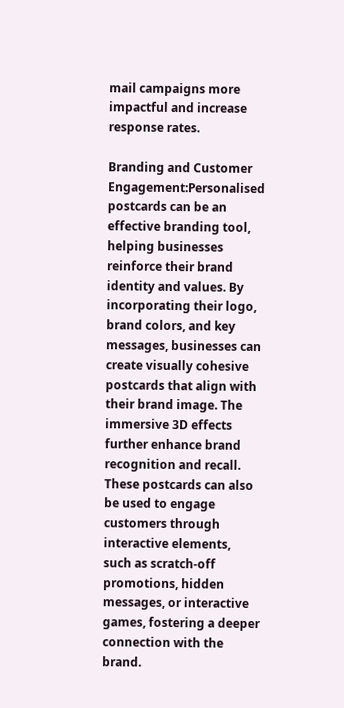mail campaigns more impactful and increase response rates.

Branding and Customer Engagement:Personalised postcards can be an effective branding tool, helping businesses reinforce their brand identity and values. By incorporating their logo, brand colors, and key messages, businesses can create visually cohesive postcards that align with their brand image. The immersive 3D effects further enhance brand recognition and recall. These postcards can also be used to engage customers through interactive elements, such as scratch-off promotions, hidden messages, or interactive games, fostering a deeper connection with the brand.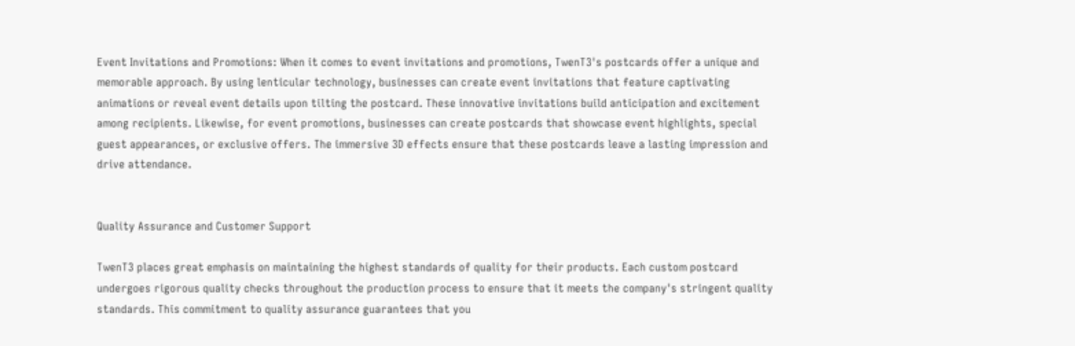Event Invitations and Promotions: When it comes to event invitations and promotions, TwenT3's postcards offer a unique and memorable approach. By using lenticular technology, businesses can create event invitations that feature captivating animations or reveal event details upon tilting the postcard. These innovative invitations build anticipation and excitement among recipients. Likewise, for event promotions, businesses can create postcards that showcase event highlights, special guest appearances, or exclusive offers. The immersive 3D effects ensure that these postcards leave a lasting impression and drive attendance.


Quality Assurance and Customer Support

TwenT3 places great emphasis on maintaining the highest standards of quality for their products. Each custom postcard undergoes rigorous quality checks throughout the production process to ensure that it meets the company's stringent quality standards. This commitment to quality assurance guarantees that you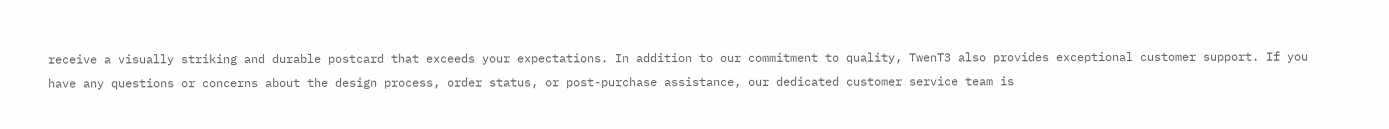receive a visually striking and durable postcard that exceeds your expectations. In addition to our commitment to quality, TwenT3 also provides exceptional customer support. If you have any questions or concerns about the design process, order status, or post-purchase assistance, our dedicated customer service team is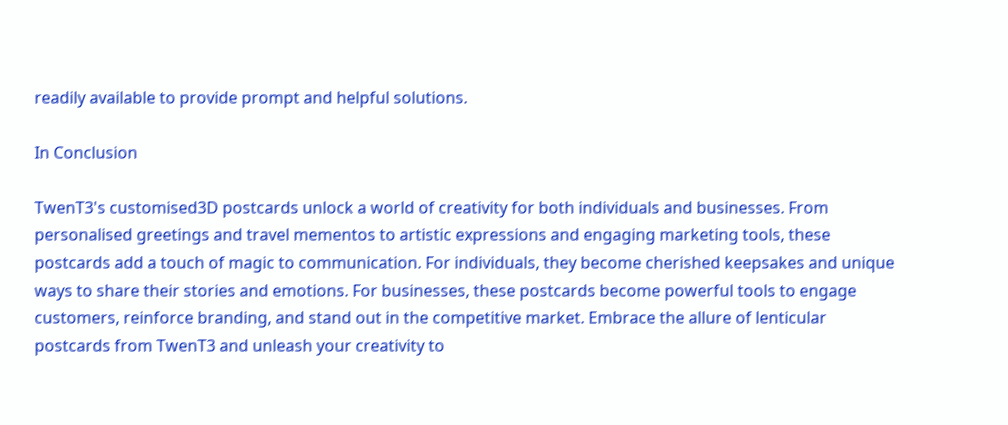readily available to provide prompt and helpful solutions.

In Conclusion

TwenT3's customised3D postcards unlock a world of creativity for both individuals and businesses. From personalised greetings and travel mementos to artistic expressions and engaging marketing tools, these postcards add a touch of magic to communication. For individuals, they become cherished keepsakes and unique ways to share their stories and emotions. For businesses, these postcards become powerful tools to engage customers, reinforce branding, and stand out in the competitive market. Embrace the allure of lenticular postcards from TwenT3 and unleash your creativity to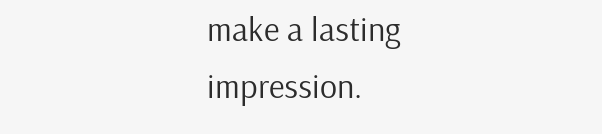make a lasting impression.